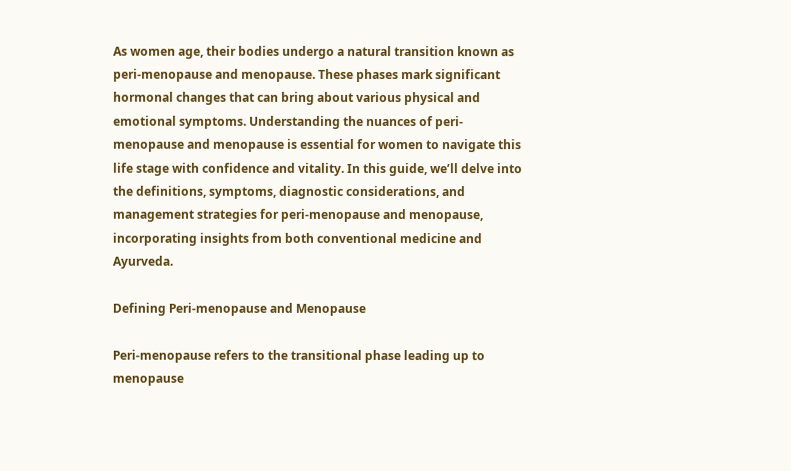As women age, their bodies undergo a natural transition known as peri-menopause and menopause. These phases mark significant hormonal changes that can bring about various physical and emotional symptoms. Understanding the nuances of peri-menopause and menopause is essential for women to navigate this life stage with confidence and vitality. In this guide, we’ll delve into the definitions, symptoms, diagnostic considerations, and management strategies for peri-menopause and menopause, incorporating insights from both conventional medicine and Ayurveda.

Defining Peri-menopause and Menopause

Peri-menopause refers to the transitional phase leading up to menopause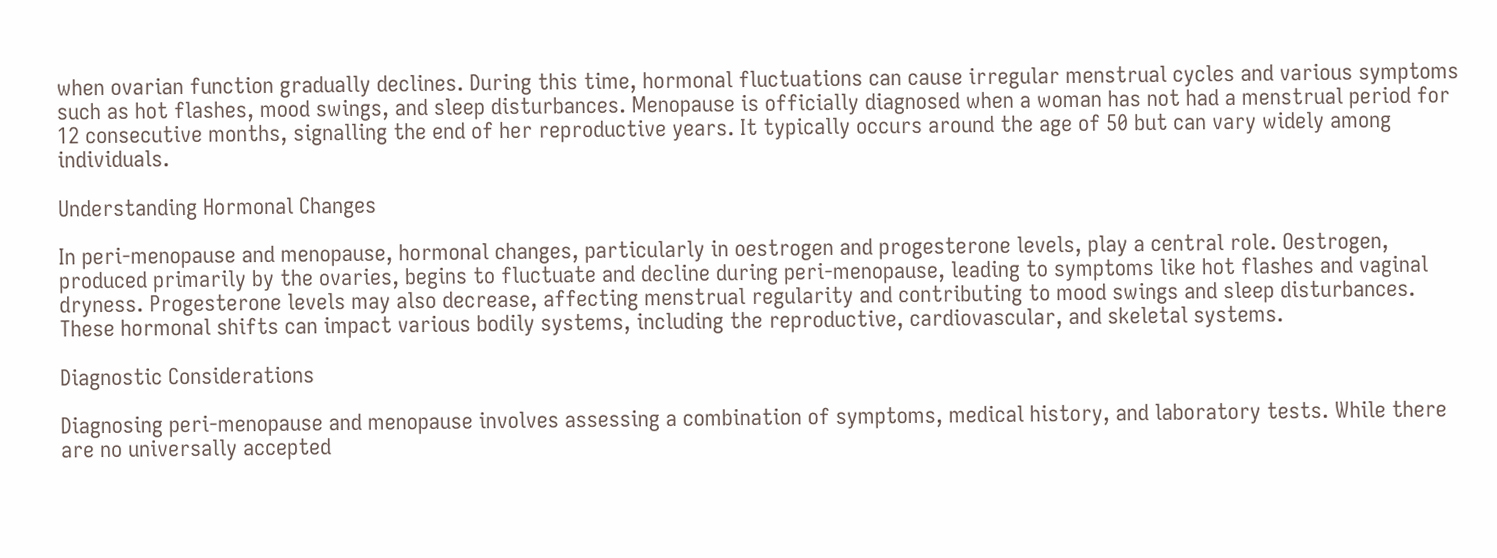when ovarian function gradually declines. During this time, hormonal fluctuations can cause irregular menstrual cycles and various symptoms such as hot flashes, mood swings, and sleep disturbances. Menopause is officially diagnosed when a woman has not had a menstrual period for 12 consecutive months, signalling the end of her reproductive years. It typically occurs around the age of 50 but can vary widely among individuals.

Understanding Hormonal Changes

In peri-menopause and menopause, hormonal changes, particularly in oestrogen and progesterone levels, play a central role. Oestrogen, produced primarily by the ovaries, begins to fluctuate and decline during peri-menopause, leading to symptoms like hot flashes and vaginal dryness. Progesterone levels may also decrease, affecting menstrual regularity and contributing to mood swings and sleep disturbances. These hormonal shifts can impact various bodily systems, including the reproductive, cardiovascular, and skeletal systems.

Diagnostic Considerations

Diagnosing peri-menopause and menopause involves assessing a combination of symptoms, medical history, and laboratory tests. While there are no universally accepted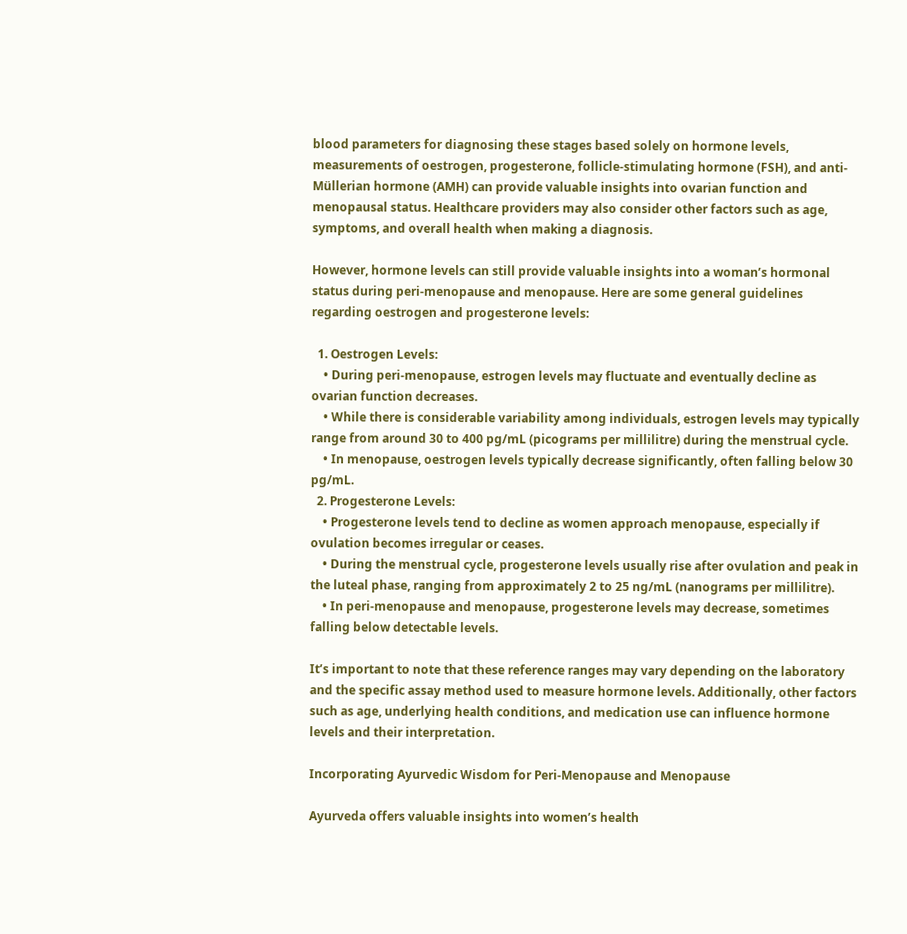blood parameters for diagnosing these stages based solely on hormone levels, measurements of oestrogen, progesterone, follicle-stimulating hormone (FSH), and anti-Müllerian hormone (AMH) can provide valuable insights into ovarian function and menopausal status. Healthcare providers may also consider other factors such as age, symptoms, and overall health when making a diagnosis.

However, hormone levels can still provide valuable insights into a woman’s hormonal status during peri-menopause and menopause. Here are some general guidelines regarding oestrogen and progesterone levels:

  1. Oestrogen Levels:
    • During peri-menopause, estrogen levels may fluctuate and eventually decline as ovarian function decreases.
    • While there is considerable variability among individuals, estrogen levels may typically range from around 30 to 400 pg/mL (picograms per millilitre) during the menstrual cycle.
    • In menopause, oestrogen levels typically decrease significantly, often falling below 30 pg/mL.
  2. Progesterone Levels:
    • Progesterone levels tend to decline as women approach menopause, especially if ovulation becomes irregular or ceases.
    • During the menstrual cycle, progesterone levels usually rise after ovulation and peak in the luteal phase, ranging from approximately 2 to 25 ng/mL (nanograms per millilitre).
    • In peri-menopause and menopause, progesterone levels may decrease, sometimes falling below detectable levels.

It’s important to note that these reference ranges may vary depending on the laboratory and the specific assay method used to measure hormone levels. Additionally, other factors such as age, underlying health conditions, and medication use can influence hormone levels and their interpretation.

Incorporating Ayurvedic Wisdom for Peri-Menopause and Menopause

Ayurveda offers valuable insights into women’s health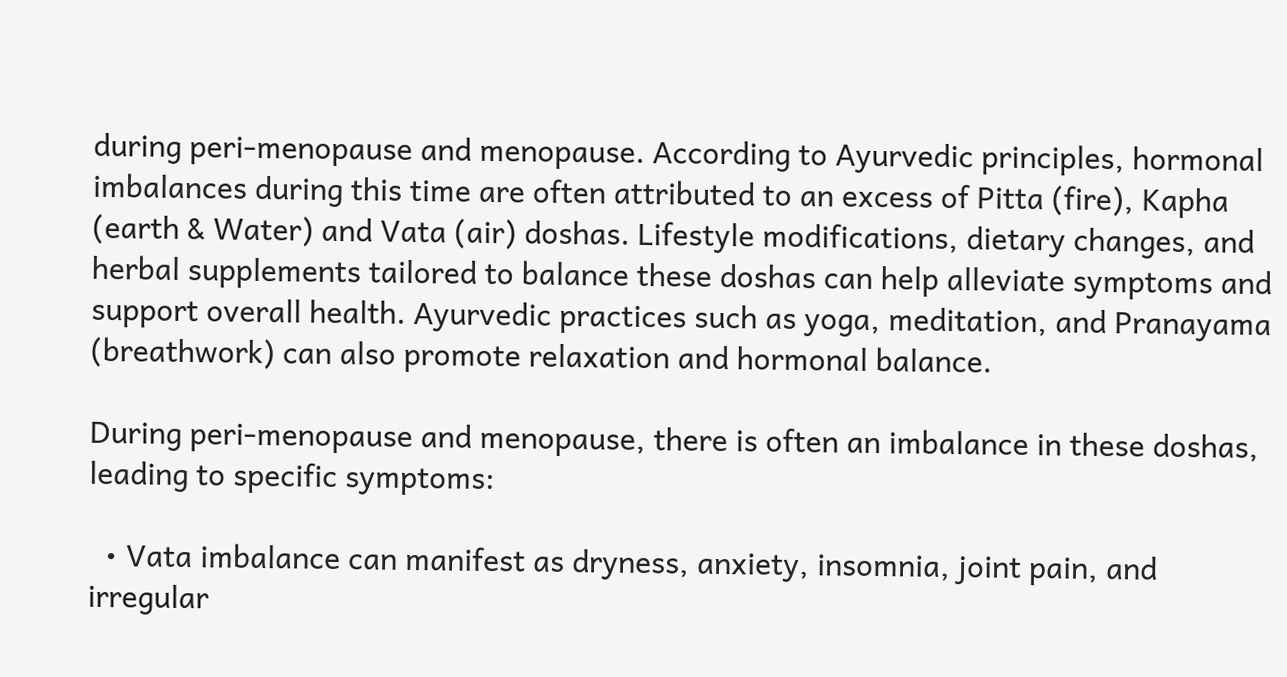during peri-menopause and menopause. According to Ayurvedic principles, hormonal imbalances during this time are often attributed to an excess of Pitta (fire), Kapha (earth & Water) and Vata (air) doshas. Lifestyle modifications, dietary changes, and herbal supplements tailored to balance these doshas can help alleviate symptoms and support overall health. Ayurvedic practices such as yoga, meditation, and Pranayama (breathwork) can also promote relaxation and hormonal balance.

During peri-menopause and menopause, there is often an imbalance in these doshas, leading to specific symptoms:

  • Vata imbalance can manifest as dryness, anxiety, insomnia, joint pain, and irregular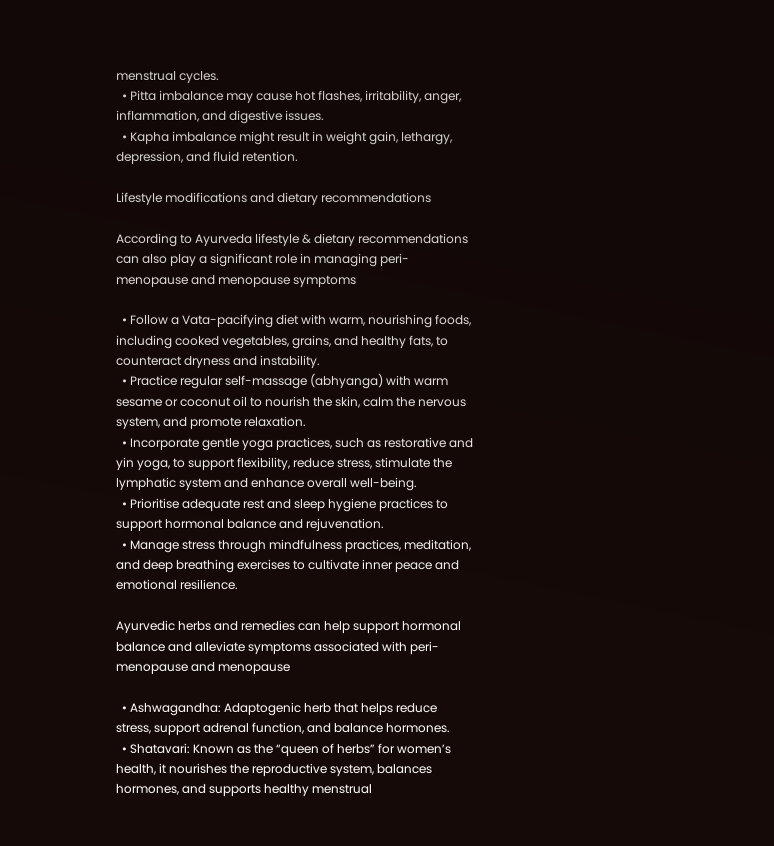menstrual cycles.
  • Pitta imbalance may cause hot flashes, irritability, anger, inflammation, and digestive issues.
  • Kapha imbalance might result in weight gain, lethargy, depression, and fluid retention.

Lifestyle modifications and dietary recommendations

According to Ayurveda lifestyle & dietary recommendations can also play a significant role in managing peri-menopause and menopause symptoms

  • Follow a Vata-pacifying diet with warm, nourishing foods, including cooked vegetables, grains, and healthy fats, to counteract dryness and instability.
  • Practice regular self-massage (abhyanga) with warm sesame or coconut oil to nourish the skin, calm the nervous system, and promote relaxation.
  • Incorporate gentle yoga practices, such as restorative and yin yoga, to support flexibility, reduce stress, stimulate the lymphatic system and enhance overall well-being.
  • Prioritise adequate rest and sleep hygiene practices to support hormonal balance and rejuvenation.
  • Manage stress through mindfulness practices, meditation, and deep breathing exercises to cultivate inner peace and emotional resilience.

Ayurvedic herbs and remedies can help support hormonal balance and alleviate symptoms associated with peri-menopause and menopause

  • Ashwagandha: Adaptogenic herb that helps reduce stress, support adrenal function, and balance hormones.
  • Shatavari: Known as the “queen of herbs” for women’s health, it nourishes the reproductive system, balances hormones, and supports healthy menstrual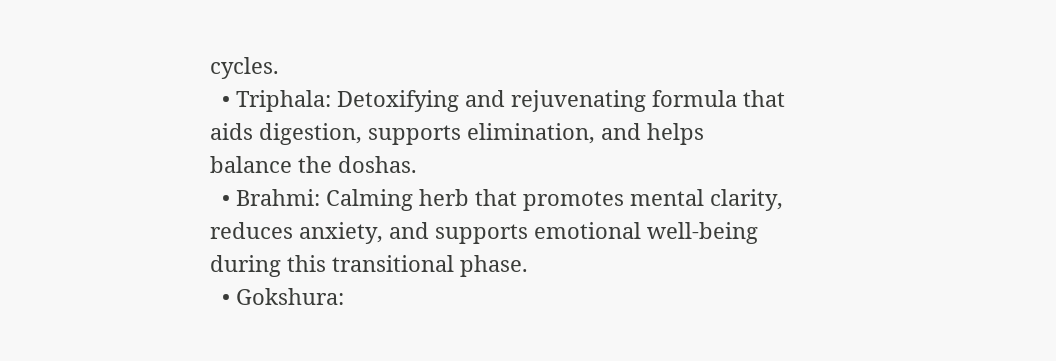cycles.
  • Triphala: Detoxifying and rejuvenating formula that aids digestion, supports elimination, and helps balance the doshas.
  • Brahmi: Calming herb that promotes mental clarity, reduces anxiety, and supports emotional well-being during this transitional phase.
  • Gokshura: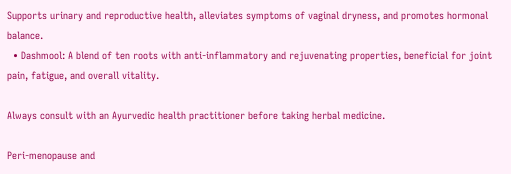Supports urinary and reproductive health, alleviates symptoms of vaginal dryness, and promotes hormonal balance.
  • Dashmool: A blend of ten roots with anti-inflammatory and rejuvenating properties, beneficial for joint pain, fatigue, and overall vitality.

Always consult with an Ayurvedic health practitioner before taking herbal medicine.

Peri-menopause and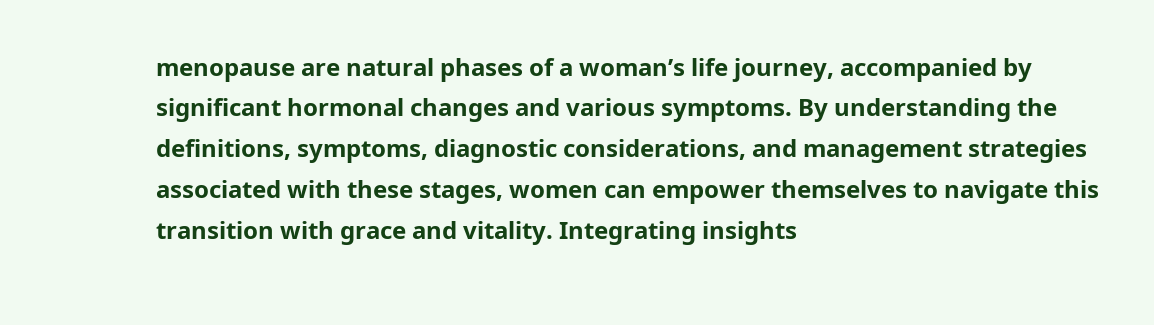menopause are natural phases of a woman’s life journey, accompanied by significant hormonal changes and various symptoms. By understanding the definitions, symptoms, diagnostic considerations, and management strategies associated with these stages, women can empower themselves to navigate this transition with grace and vitality. Integrating insights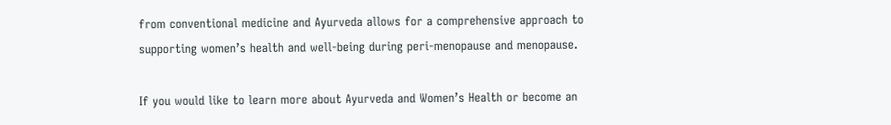from conventional medicine and Ayurveda allows for a comprehensive approach to supporting women’s health and well-being during peri-menopause and menopause.

If you would like to learn more about Ayurveda and Women’s Health or become an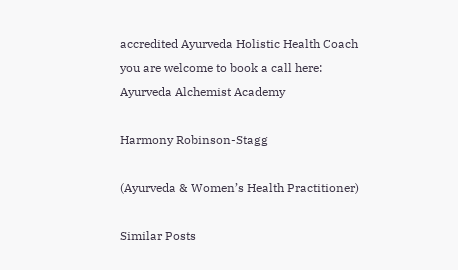accredited Ayurveda Holistic Health Coach you are welcome to book a call here: Ayurveda Alchemist Academy

Harmony Robinson-Stagg

(Ayurveda & Women’s Health Practitioner)

Similar Posts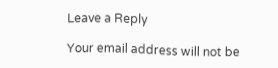Leave a Reply

Your email address will not be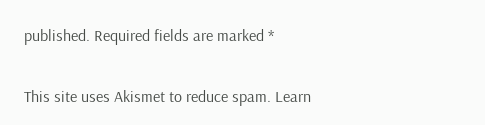published. Required fields are marked *

This site uses Akismet to reduce spam. Learn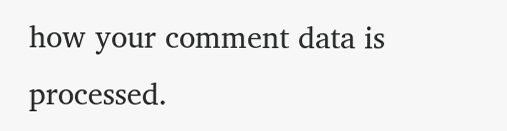how your comment data is processed.